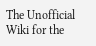The Unofficial Wiki for the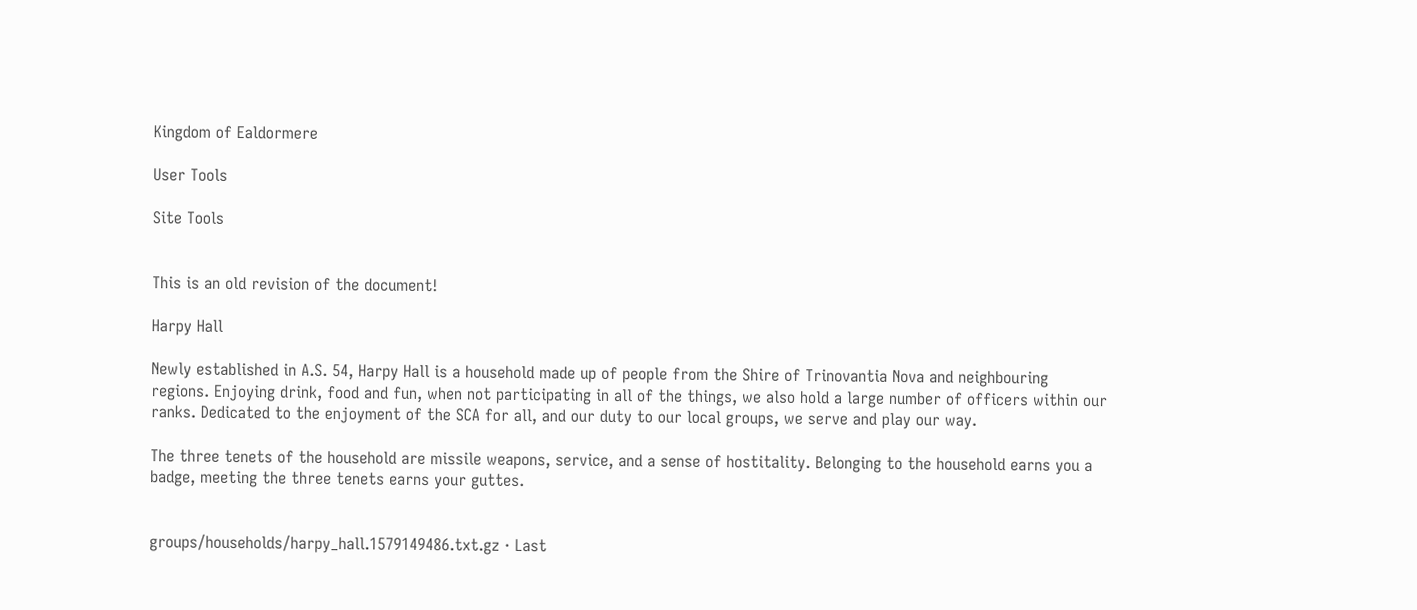Kingdom of Ealdormere

User Tools

Site Tools


This is an old revision of the document!

Harpy Hall

Newly established in A.S. 54, Harpy Hall is a household made up of people from the Shire of Trinovantia Nova and neighbouring regions. Enjoying drink, food and fun, when not participating in all of the things, we also hold a large number of officers within our ranks. Dedicated to the enjoyment of the SCA for all, and our duty to our local groups, we serve and play our way.

The three tenets of the household are missile weapons, service, and a sense of hostitality. Belonging to the household earns you a badge, meeting the three tenets earns your guttes.


groups/households/harpy_hall.1579149486.txt.gz · Last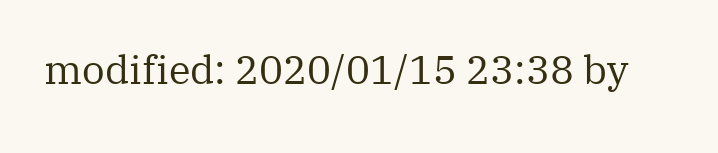modified: 2020/01/15 23:38 by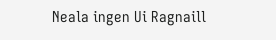Neala ingen Ui Ragnaill